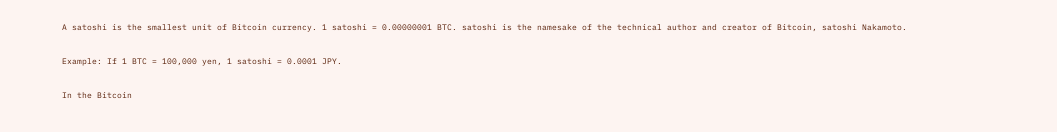A satoshi is the smallest unit of Bitcoin currency. 1 satoshi = 0.00000001 BTC. satoshi is the namesake of the technical author and creator of Bitcoin, satoshi Nakamoto.

Example: If 1 BTC = 100,000 yen, 1 satoshi = 0.0001 JPY.

In the Bitcoin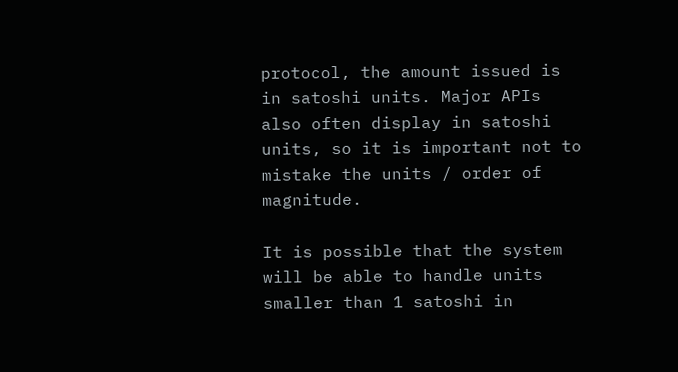protocol, the amount issued is in satoshi units. Major APIs also often display in satoshi units, so it is important not to mistake the units / order of magnitude.

It is possible that the system will be able to handle units smaller than 1 satoshi in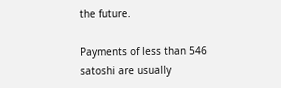the future.

Payments of less than 546 satoshi are usually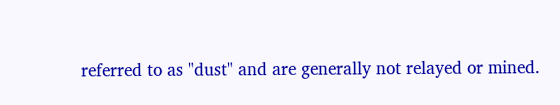referred to as "dust" and are generally not relayed or mined.